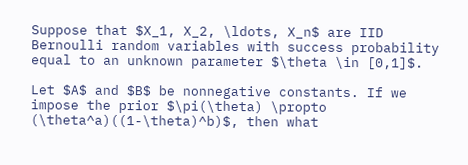Suppose that $X_1, X_2, \ldots, X_n$ are IID Bernoulli random variables with success probability equal to an unknown parameter $\theta \in [0,1]$.

Let $A$ and $B$ be nonnegative constants. If we impose the prior $\pi(\theta) \propto (\theta^a)((1-\theta)^b)$, then what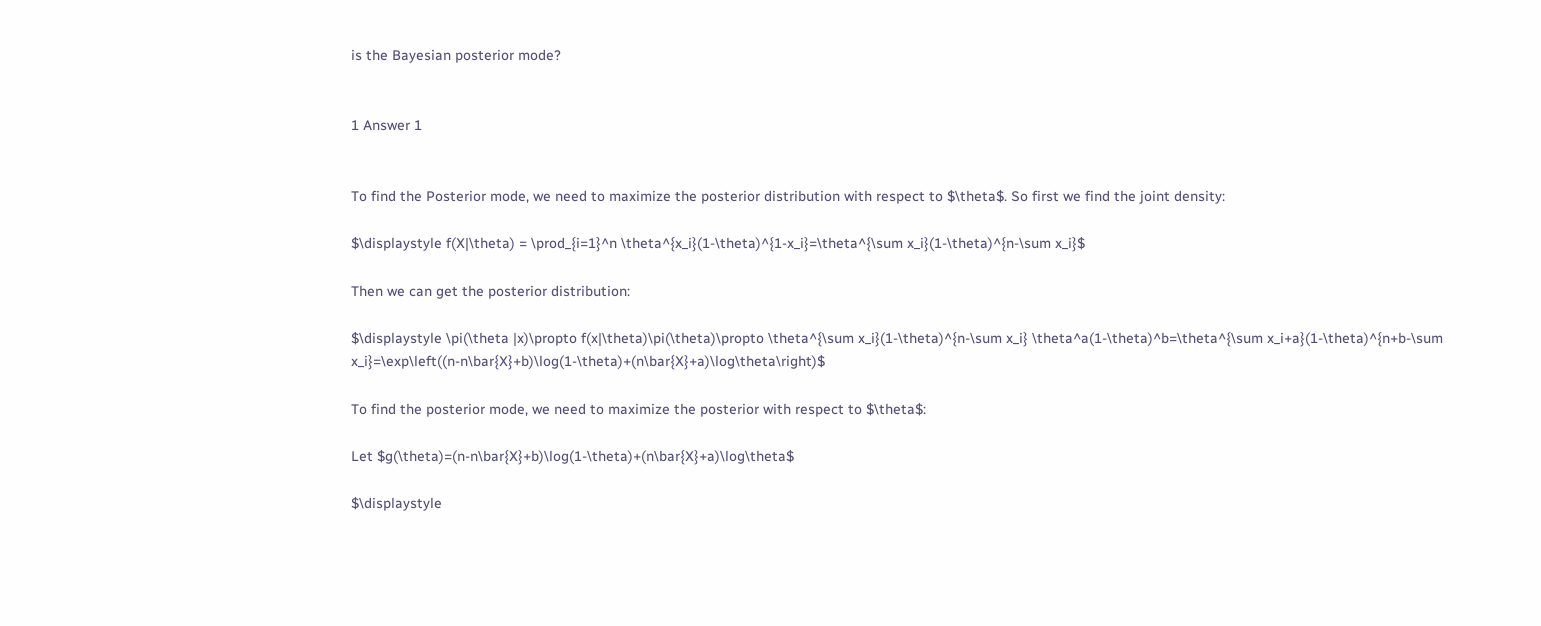is the Bayesian posterior mode?


1 Answer 1


To find the Posterior mode, we need to maximize the posterior distribution with respect to $\theta$. So first we find the joint density:

$\displaystyle f(X|\theta) = \prod_{i=1}^n \theta^{x_i}(1-\theta)^{1-x_i}=\theta^{\sum x_i}(1-\theta)^{n-\sum x_i}$

Then we can get the posterior distribution:

$\displaystyle \pi(\theta |x)\propto f(x|\theta)\pi(\theta)\propto \theta^{\sum x_i}(1-\theta)^{n-\sum x_i} \theta^a(1-\theta)^b=\theta^{\sum x_i+a}(1-\theta)^{n+b-\sum x_i}=\exp\left((n-n\bar{X}+b)\log(1-\theta)+(n\bar{X}+a)\log\theta\right)$

To find the posterior mode, we need to maximize the posterior with respect to $\theta$:

Let $g(\theta)=(n-n\bar{X}+b)\log(1-\theta)+(n\bar{X}+a)\log\theta$

$\displaystyle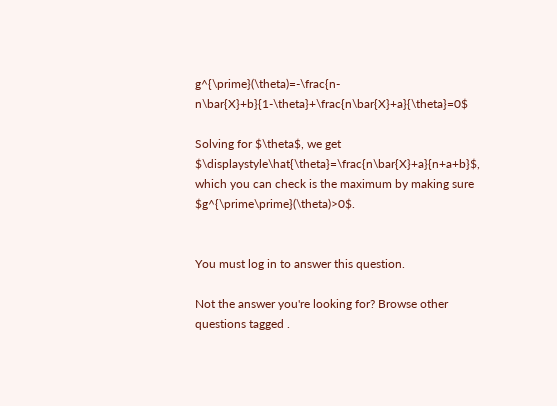g^{\prime}(\theta)=-\frac{n-n\bar{X}+b}{1-\theta}+\frac{n\bar{X}+a}{\theta}=0$

Solving for $\theta$, we get $\displaystyle\hat{\theta}=\frac{n\bar{X}+a}{n+a+b}$, which you can check is the maximum by making sure $g^{\prime\prime}(\theta)>0$.


You must log in to answer this question.

Not the answer you're looking for? Browse other questions tagged .